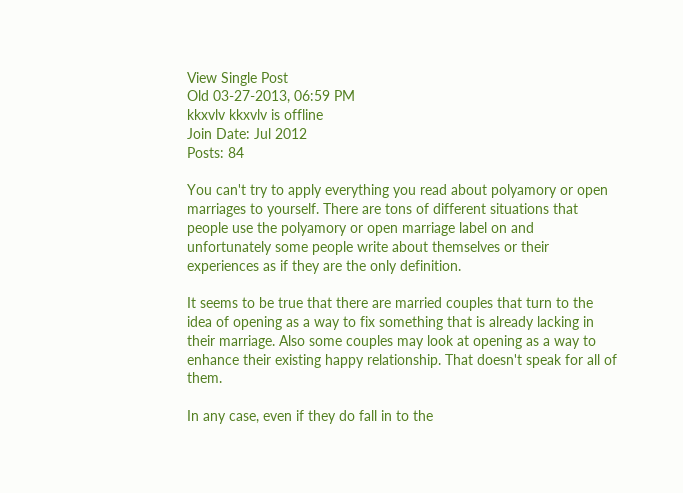View Single Post
Old 03-27-2013, 06:59 PM
kkxvlv kkxvlv is offline
Join Date: Jul 2012
Posts: 84

You can't try to apply everything you read about polyamory or open marriages to yourself. There are tons of different situations that people use the polyamory or open marriage label on and unfortunately some people write about themselves or their experiences as if they are the only definition.

It seems to be true that there are married couples that turn to the idea of opening as a way to fix something that is already lacking in their marriage. Also some couples may look at opening as a way to enhance their existing happy relationship. That doesn't speak for all of them.

In any case, even if they do fall in to the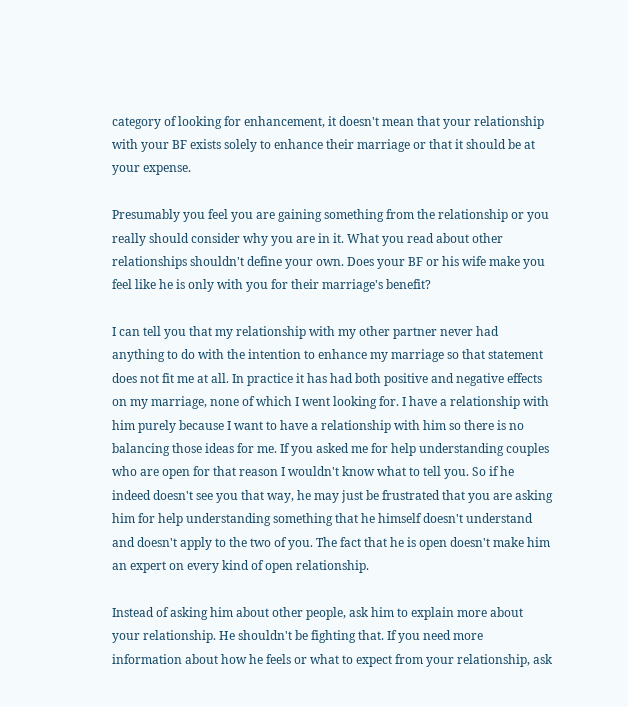category of looking for enhancement, it doesn't mean that your relationship with your BF exists solely to enhance their marriage or that it should be at your expense.

Presumably you feel you are gaining something from the relationship or you really should consider why you are in it. What you read about other relationships shouldn't define your own. Does your BF or his wife make you feel like he is only with you for their marriage's benefit?

I can tell you that my relationship with my other partner never had anything to do with the intention to enhance my marriage so that statement does not fit me at all. In practice it has had both positive and negative effects on my marriage, none of which I went looking for. I have a relationship with him purely because I want to have a relationship with him so there is no balancing those ideas for me. If you asked me for help understanding couples who are open for that reason I wouldn't know what to tell you. So if he indeed doesn't see you that way, he may just be frustrated that you are asking him for help understanding something that he himself doesn't understand and doesn't apply to the two of you. The fact that he is open doesn't make him an expert on every kind of open relationship.

Instead of asking him about other people, ask him to explain more about your relationship. He shouldn't be fighting that. If you need more information about how he feels or what to expect from your relationship, ask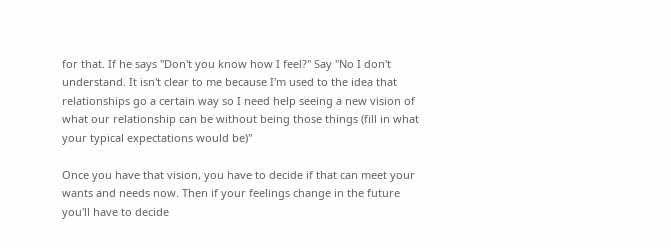for that. If he says "Don't you know how I feel?" Say "No I don't understand. It isn't clear to me because I'm used to the idea that relationships go a certain way so I need help seeing a new vision of what our relationship can be without being those things (fill in what your typical expectations would be)"

Once you have that vision, you have to decide if that can meet your wants and needs now. Then if your feelings change in the future you'll have to decide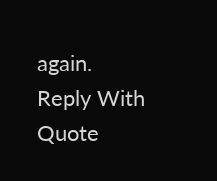again.
Reply With Quote